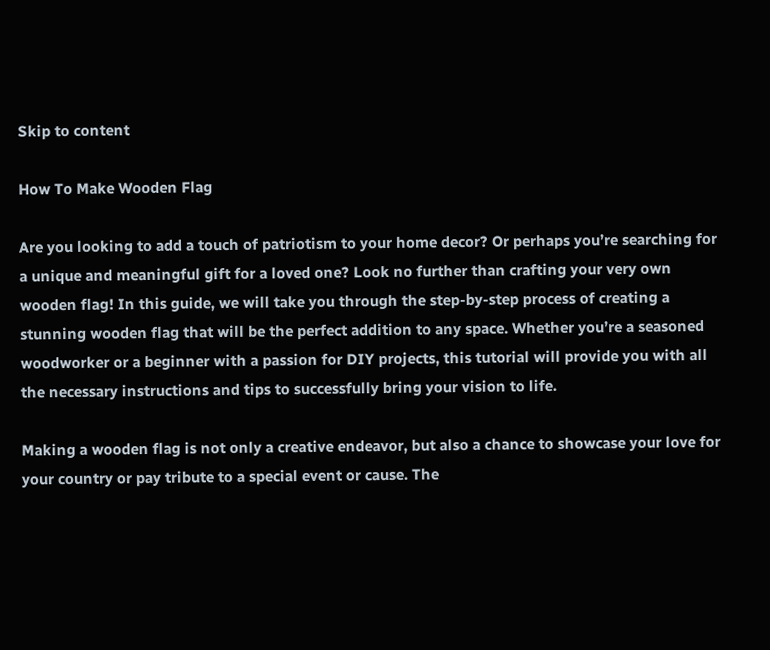Skip to content

How To Make Wooden Flag

Are you looking to add a touch of patriotism to your home decor? Or perhaps you’re searching for a unique and meaningful gift for a loved one? Look no further than crafting your very own wooden flag! In this guide, we will take you through the step-by-step process of creating a stunning wooden flag that will be the perfect addition to any space. Whether you’re a seasoned woodworker or a beginner with a passion for DIY projects, this tutorial will provide you with all the necessary instructions and tips to successfully bring your vision to life.

Making a wooden flag is not only a creative endeavor, but also a chance to showcase your love for your country or pay tribute to a special event or cause. The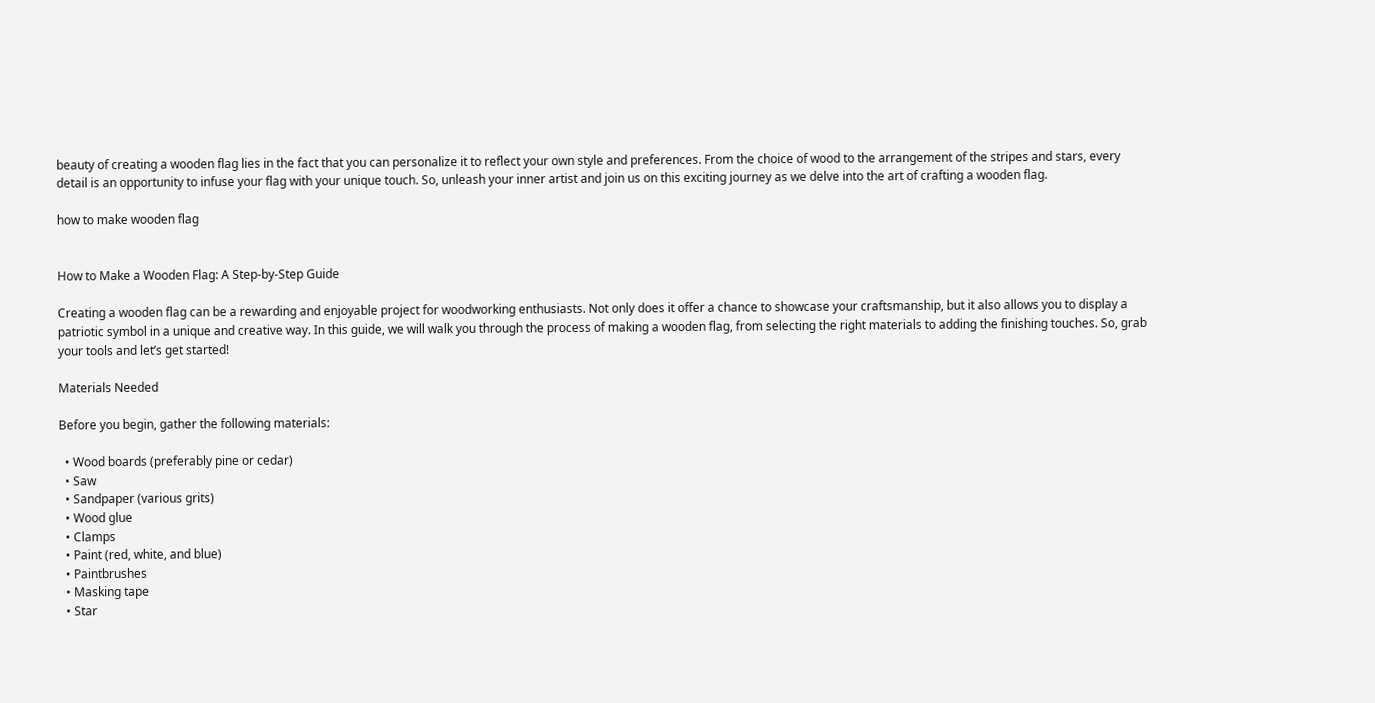beauty of creating a wooden flag lies in the fact that you can personalize it to reflect your own style and preferences. From the choice of wood to the arrangement of the stripes and stars, every detail is an opportunity to infuse your flag with your unique touch. So, unleash your inner artist and join us on this exciting journey as we delve into the art of crafting a wooden flag.

how to make wooden flag


How to Make a Wooden Flag: A Step-by-Step Guide

Creating a wooden flag can be a rewarding and enjoyable project for woodworking enthusiasts. Not only does it offer a chance to showcase your craftsmanship, but it also allows you to display a patriotic symbol in a unique and creative way. In this guide, we will walk you through the process of making a wooden flag, from selecting the right materials to adding the finishing touches. So, grab your tools and let’s get started!

Materials Needed

Before you begin, gather the following materials:

  • Wood boards (preferably pine or cedar)
  • Saw
  • Sandpaper (various grits)
  • Wood glue
  • Clamps
  • Paint (red, white, and blue)
  • Paintbrushes
  • Masking tape
  • Star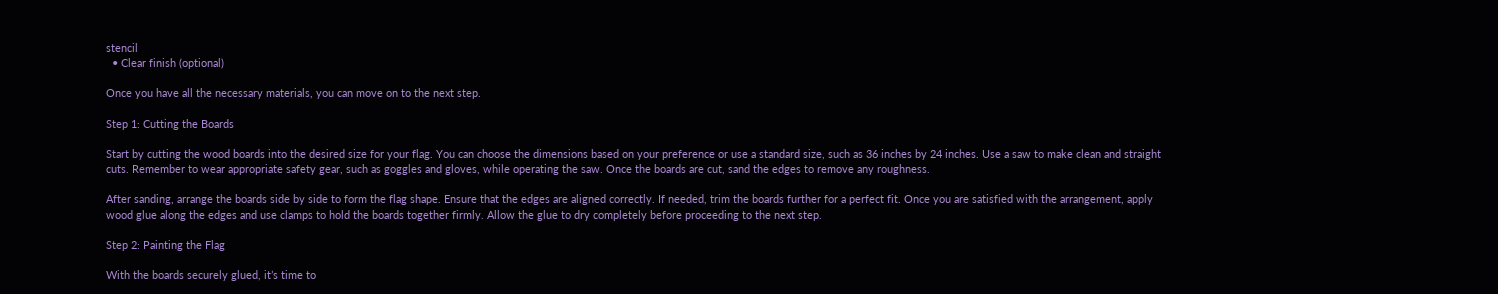stencil
  • Clear finish (optional)

Once you have all the necessary materials, you can move on to the next step.

Step 1: Cutting the Boards

Start by cutting the wood boards into the desired size for your flag. You can choose the dimensions based on your preference or use a standard size, such as 36 inches by 24 inches. Use a saw to make clean and straight cuts. Remember to wear appropriate safety gear, such as goggles and gloves, while operating the saw. Once the boards are cut, sand the edges to remove any roughness.

After sanding, arrange the boards side by side to form the flag shape. Ensure that the edges are aligned correctly. If needed, trim the boards further for a perfect fit. Once you are satisfied with the arrangement, apply wood glue along the edges and use clamps to hold the boards together firmly. Allow the glue to dry completely before proceeding to the next step.

Step 2: Painting the Flag

With the boards securely glued, it’s time to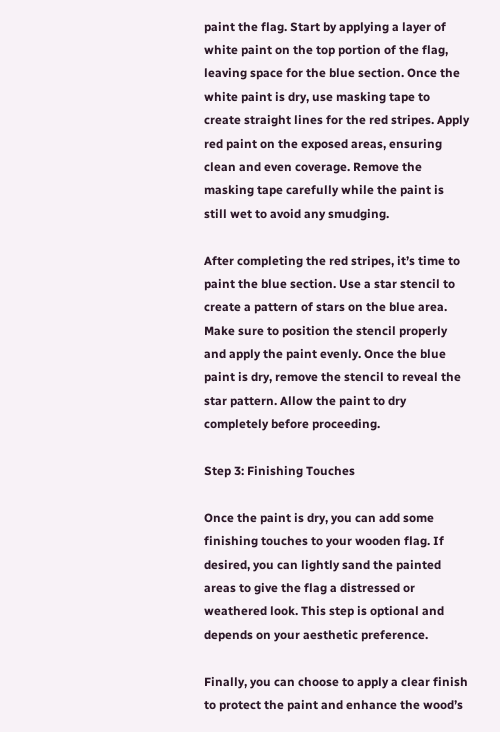paint the flag. Start by applying a layer of white paint on the top portion of the flag, leaving space for the blue section. Once the white paint is dry, use masking tape to create straight lines for the red stripes. Apply red paint on the exposed areas, ensuring clean and even coverage. Remove the masking tape carefully while the paint is still wet to avoid any smudging.

After completing the red stripes, it’s time to paint the blue section. Use a star stencil to create a pattern of stars on the blue area. Make sure to position the stencil properly and apply the paint evenly. Once the blue paint is dry, remove the stencil to reveal the star pattern. Allow the paint to dry completely before proceeding.

Step 3: Finishing Touches

Once the paint is dry, you can add some finishing touches to your wooden flag. If desired, you can lightly sand the painted areas to give the flag a distressed or weathered look. This step is optional and depends on your aesthetic preference.

Finally, you can choose to apply a clear finish to protect the paint and enhance the wood’s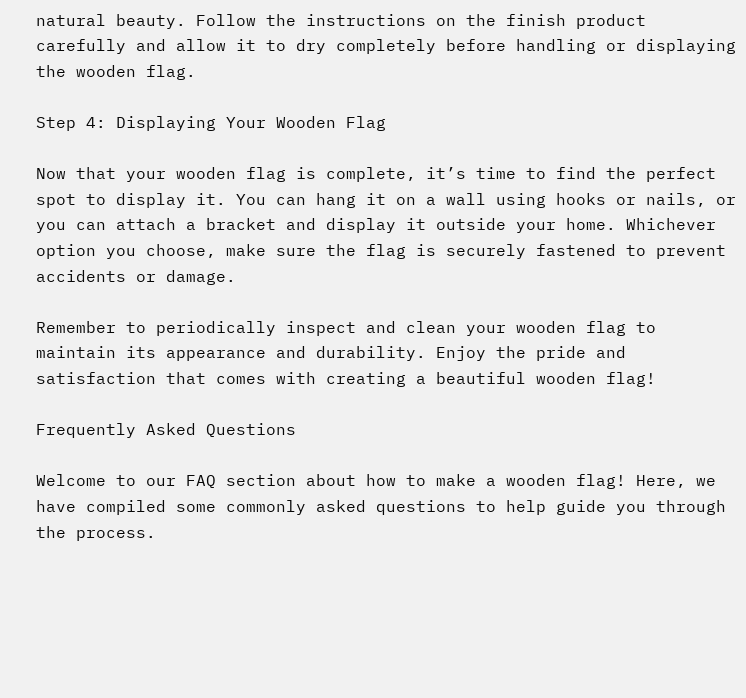natural beauty. Follow the instructions on the finish product carefully and allow it to dry completely before handling or displaying the wooden flag.

Step 4: Displaying Your Wooden Flag

Now that your wooden flag is complete, it’s time to find the perfect spot to display it. You can hang it on a wall using hooks or nails, or you can attach a bracket and display it outside your home. Whichever option you choose, make sure the flag is securely fastened to prevent accidents or damage.

Remember to periodically inspect and clean your wooden flag to maintain its appearance and durability. Enjoy the pride and satisfaction that comes with creating a beautiful wooden flag!

Frequently Asked Questions

Welcome to our FAQ section about how to make a wooden flag! Here, we have compiled some commonly asked questions to help guide you through the process.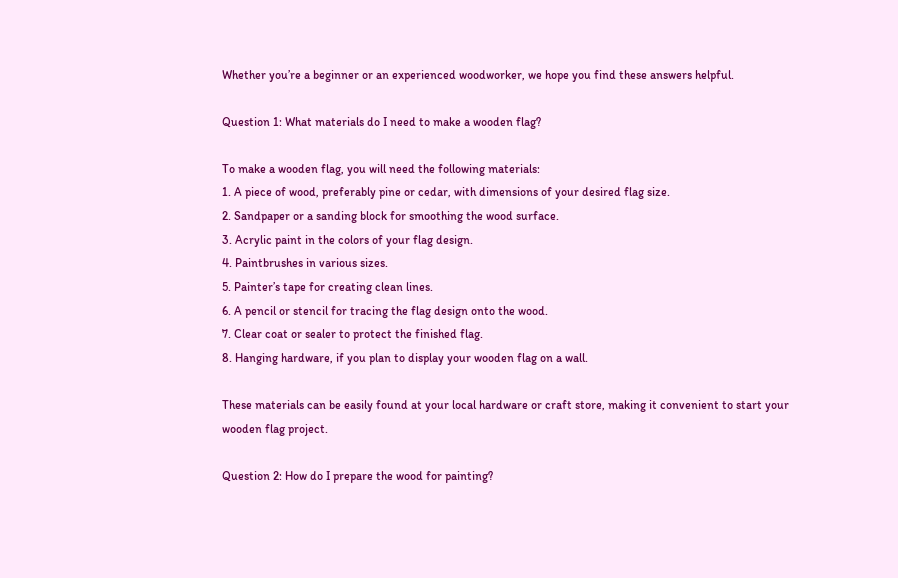Whether you’re a beginner or an experienced woodworker, we hope you find these answers helpful.

Question 1: What materials do I need to make a wooden flag?

To make a wooden flag, you will need the following materials:
1. A piece of wood, preferably pine or cedar, with dimensions of your desired flag size.
2. Sandpaper or a sanding block for smoothing the wood surface.
3. Acrylic paint in the colors of your flag design.
4. Paintbrushes in various sizes.
5. Painter’s tape for creating clean lines.
6. A pencil or stencil for tracing the flag design onto the wood.
7. Clear coat or sealer to protect the finished flag.
8. Hanging hardware, if you plan to display your wooden flag on a wall.

These materials can be easily found at your local hardware or craft store, making it convenient to start your wooden flag project.

Question 2: How do I prepare the wood for painting?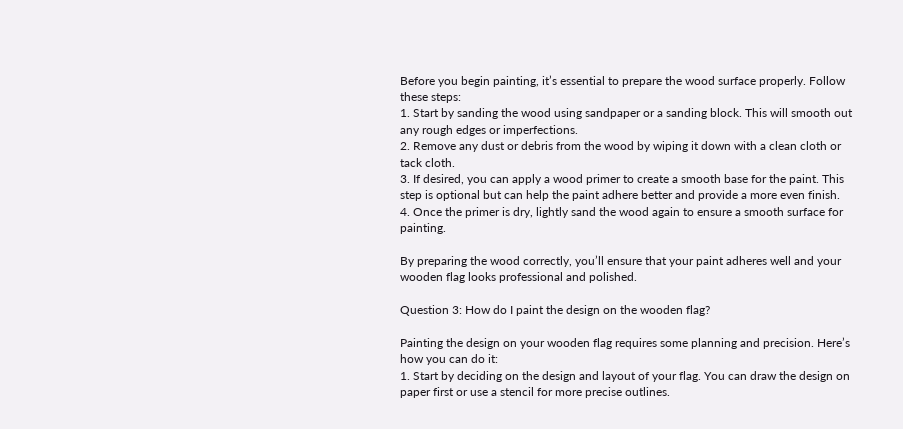Before you begin painting, it’s essential to prepare the wood surface properly. Follow these steps:
1. Start by sanding the wood using sandpaper or a sanding block. This will smooth out any rough edges or imperfections.
2. Remove any dust or debris from the wood by wiping it down with a clean cloth or tack cloth.
3. If desired, you can apply a wood primer to create a smooth base for the paint. This step is optional but can help the paint adhere better and provide a more even finish.
4. Once the primer is dry, lightly sand the wood again to ensure a smooth surface for painting.

By preparing the wood correctly, you’ll ensure that your paint adheres well and your wooden flag looks professional and polished.

Question 3: How do I paint the design on the wooden flag?

Painting the design on your wooden flag requires some planning and precision. Here’s how you can do it:
1. Start by deciding on the design and layout of your flag. You can draw the design on paper first or use a stencil for more precise outlines.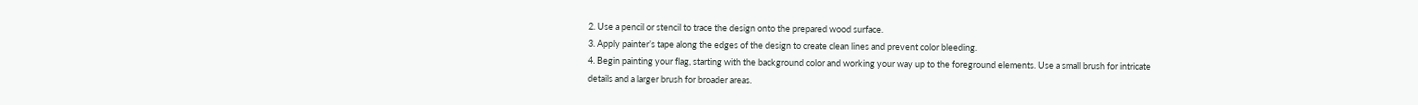2. Use a pencil or stencil to trace the design onto the prepared wood surface.
3. Apply painter’s tape along the edges of the design to create clean lines and prevent color bleeding.
4. Begin painting your flag, starting with the background color and working your way up to the foreground elements. Use a small brush for intricate details and a larger brush for broader areas.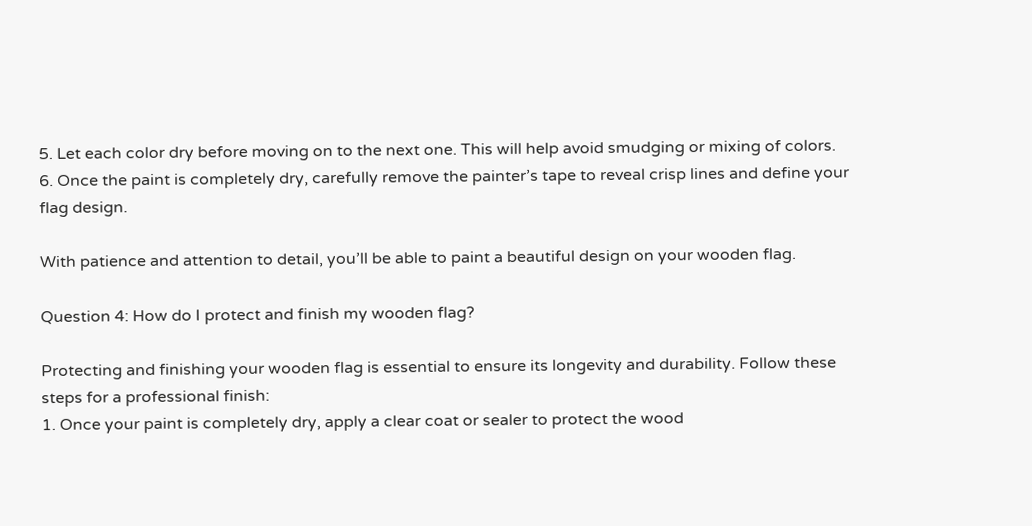5. Let each color dry before moving on to the next one. This will help avoid smudging or mixing of colors.
6. Once the paint is completely dry, carefully remove the painter’s tape to reveal crisp lines and define your flag design.

With patience and attention to detail, you’ll be able to paint a beautiful design on your wooden flag.

Question 4: How do I protect and finish my wooden flag?

Protecting and finishing your wooden flag is essential to ensure its longevity and durability. Follow these steps for a professional finish:
1. Once your paint is completely dry, apply a clear coat or sealer to protect the wood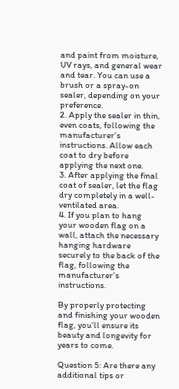and paint from moisture, UV rays, and general wear and tear. You can use a brush or a spray-on sealer, depending on your preference.
2. Apply the sealer in thin, even coats, following the manufacturer’s instructions. Allow each coat to dry before applying the next one.
3. After applying the final coat of sealer, let the flag dry completely in a well-ventilated area.
4. If you plan to hang your wooden flag on a wall, attach the necessary hanging hardware securely to the back of the flag, following the manufacturer’s instructions.

By properly protecting and finishing your wooden flag, you’ll ensure its beauty and longevity for years to come.

Question 5: Are there any additional tips or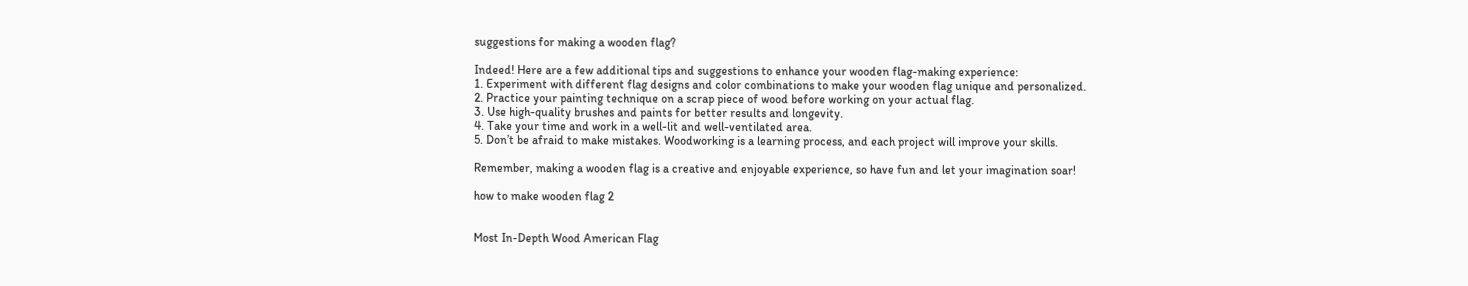suggestions for making a wooden flag?

Indeed! Here are a few additional tips and suggestions to enhance your wooden flag-making experience:
1. Experiment with different flag designs and color combinations to make your wooden flag unique and personalized.
2. Practice your painting technique on a scrap piece of wood before working on your actual flag.
3. Use high-quality brushes and paints for better results and longevity.
4. Take your time and work in a well-lit and well-ventilated area.
5. Don’t be afraid to make mistakes. Woodworking is a learning process, and each project will improve your skills.

Remember, making a wooden flag is a creative and enjoyable experience, so have fun and let your imagination soar!

how to make wooden flag 2


Most In-Depth Wood American Flag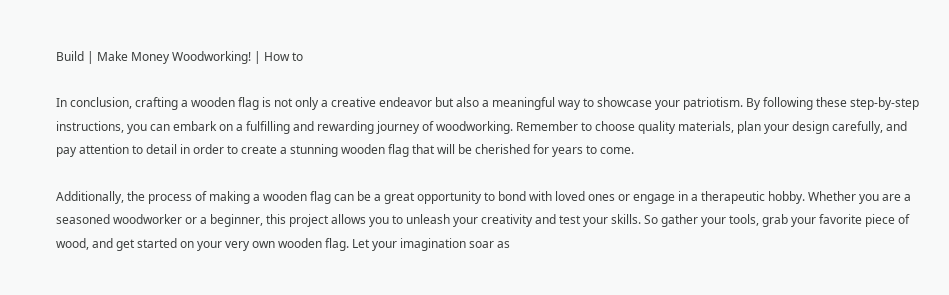Build | Make Money Woodworking! | How to

In conclusion, crafting a wooden flag is not only a creative endeavor but also a meaningful way to showcase your patriotism. By following these step-by-step instructions, you can embark on a fulfilling and rewarding journey of woodworking. Remember to choose quality materials, plan your design carefully, and pay attention to detail in order to create a stunning wooden flag that will be cherished for years to come.

Additionally, the process of making a wooden flag can be a great opportunity to bond with loved ones or engage in a therapeutic hobby. Whether you are a seasoned woodworker or a beginner, this project allows you to unleash your creativity and test your skills. So gather your tools, grab your favorite piece of wood, and get started on your very own wooden flag. Let your imagination soar as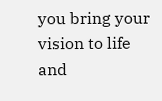you bring your vision to life and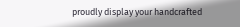proudly display your handcrafted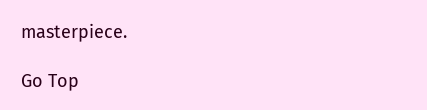masterpiece.

Go Top